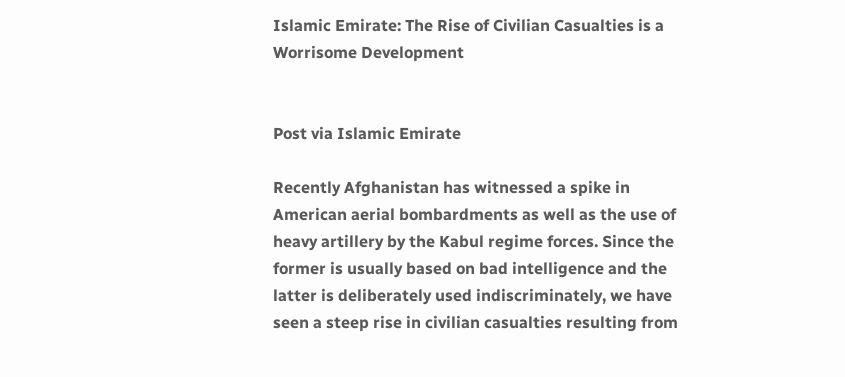Islamic Emirate: The Rise of Civilian Casualties is a Worrisome Development


Post via Islamic Emirate

Recently Afghanistan has witnessed a spike in American aerial bombardments as well as the use of heavy artillery by the Kabul regime forces. Since the former is usually based on bad intelligence and the latter is deliberately used indiscriminately, we have seen a steep rise in civilian casualties resulting from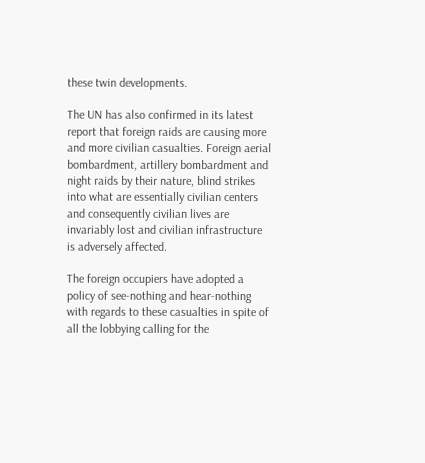these twin developments.

The UN has also confirmed in its latest report that foreign raids are causing more and more civilian casualties. Foreign aerial bombardment, artillery bombardment and night raids by their nature, blind strikes into what are essentially civilian centers and consequently civilian lives are invariably lost and civilian infrastructure is adversely affected.

The foreign occupiers have adopted a policy of see-nothing and hear-nothing with regards to these casualties in spite of all the lobbying calling for the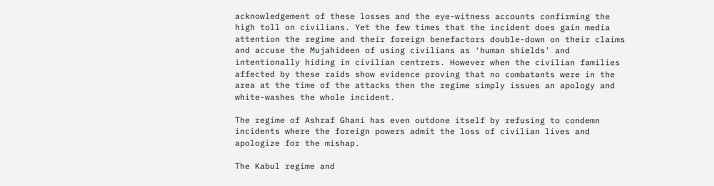acknowledgement of these losses and the eye-witness accounts confirming the high toll on civilians. Yet the few times that the incident does gain media attention the regime and their foreign benefactors double-down on their claims and accuse the Mujahideen of using civilians as ‘human shields’ and intentionally hiding in civilian centrers. However when the civilian families affected by these raids show evidence proving that no combatants were in the area at the time of the attacks then the regime simply issues an apology and white-washes the whole incident.

The regime of Ashraf Ghani has even outdone itself by refusing to condemn incidents where the foreign powers admit the loss of civilian lives and apologize for the mishap.

The Kabul regime and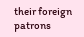their foreign patrons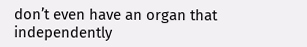don’t even have an organ that independently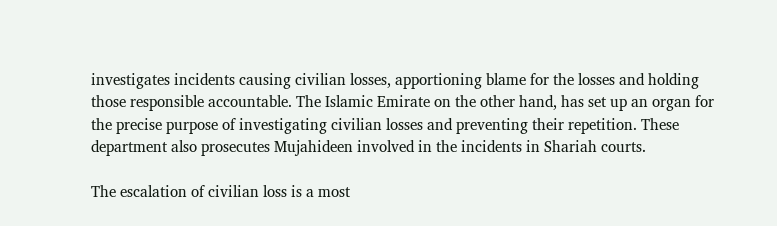investigates incidents causing civilian losses, apportioning blame for the losses and holding those responsible accountable. The Islamic Emirate on the other hand, has set up an organ for the precise purpose of investigating civilian losses and preventing their repetition. These department also prosecutes Mujahideen involved in the incidents in Shariah courts.

The escalation of civilian loss is a most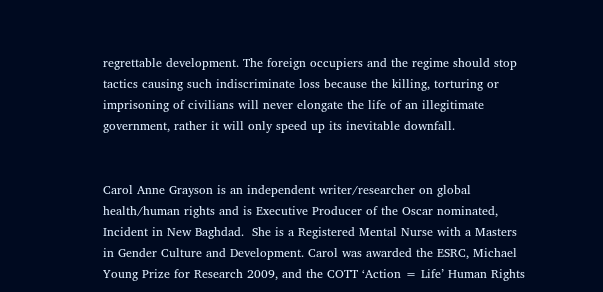regrettable development. The foreign occupiers and the regime should stop tactics causing such indiscriminate loss because the killing, torturing or imprisoning of civilians will never elongate the life of an illegitimate government, rather it will only speed up its inevitable downfall.


Carol Anne Grayson is an independent writer/researcher on global health/human rights and is Executive Producer of the Oscar nominated, Incident in New Baghdad.  She is a Registered Mental Nurse with a Masters in Gender Culture and Development. Carol was awarded the ESRC, Michael Young Prize for Research 2009, and the COTT ‘Action = Life’ Human Rights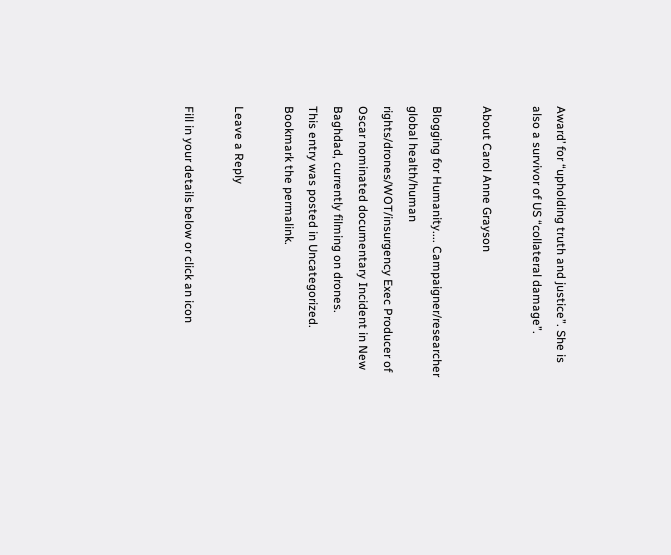Award’ for “upholding truth and justice”. She is also a survivor of US “collateral damage”.

About Carol Anne Grayson

Blogging for Humanity.... Campaigner/researcher global health/human rights/drones/WOT/insurgency Exec Producer of Oscar nominated documentary Incident in New Baghdad, currently filming on drones.
This entry was posted in Uncategorized. Bookmark the permalink.

Leave a Reply

Fill in your details below or click an icon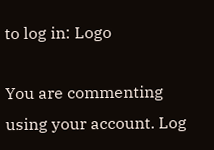to log in: Logo

You are commenting using your account. Log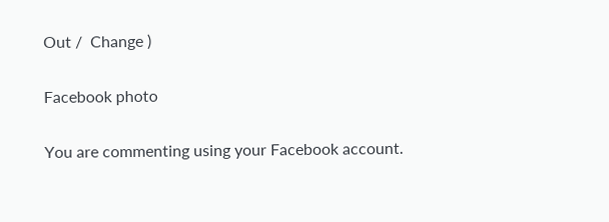Out /  Change )

Facebook photo

You are commenting using your Facebook account.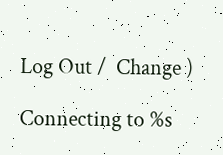Log Out /  Change )

Connecting to %s